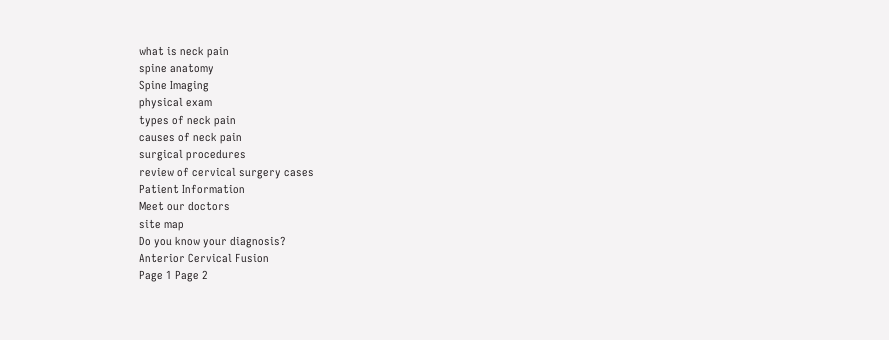what is neck pain
spine anatomy
Spine Imaging
physical exam
types of neck pain
causes of neck pain
surgical procedures
review of cervical surgery cases
Patient Information
Meet our doctors
site map
Do you know your diagnosis?
Anterior Cervical Fusion
Page 1 Page 2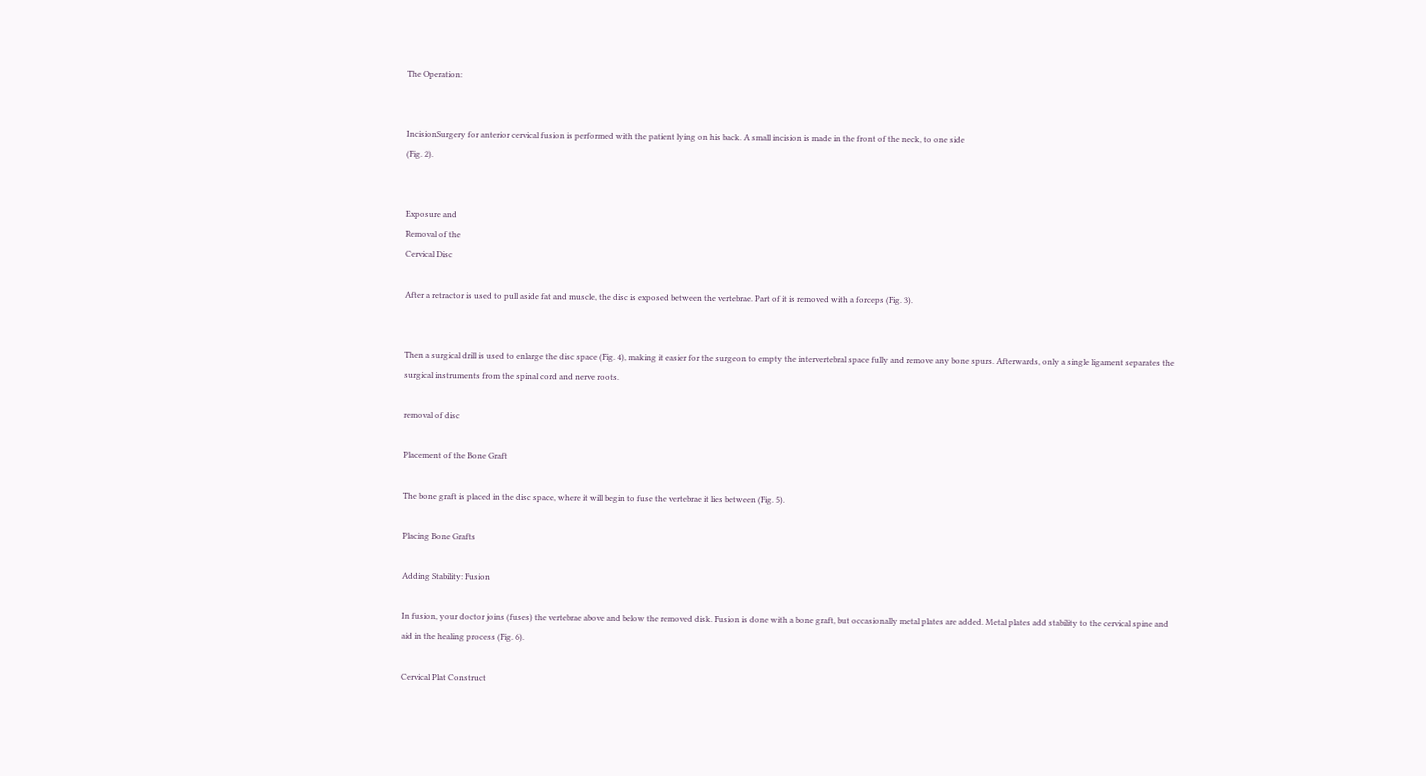The Operation:


IncisionSurgery for anterior cervical fusion is performed with the patient lying on his back. A small incision is made in the front of the neck, to one side
(Fig. 2).


Exposure and
Removal of the
Cervical Disc

After a retractor is used to pull aside fat and muscle, the disc is exposed between the vertebrae. Part of it is removed with a forceps (Fig. 3).


Then a surgical drill is used to enlarge the disc space (Fig. 4), making it easier for the surgeon to empty the intervertebral space fully and remove any bone spurs. Afterwards, only a single ligament separates the surgical instruments from the spinal cord and nerve roots.

removal of disc

Placement of the Bone Graft

The bone graft is placed in the disc space, where it will begin to fuse the vertebrae it lies between (Fig. 5).

Placing Bone Grafts

Adding Stability: Fusion

In fusion, your doctor joins (fuses) the vertebrae above and below the removed disk. Fusion is done with a bone graft, but occasionally metal plates are added. Metal plates add stability to the cervical spine and aid in the healing process (Fig. 6).

Cervical Plat Construct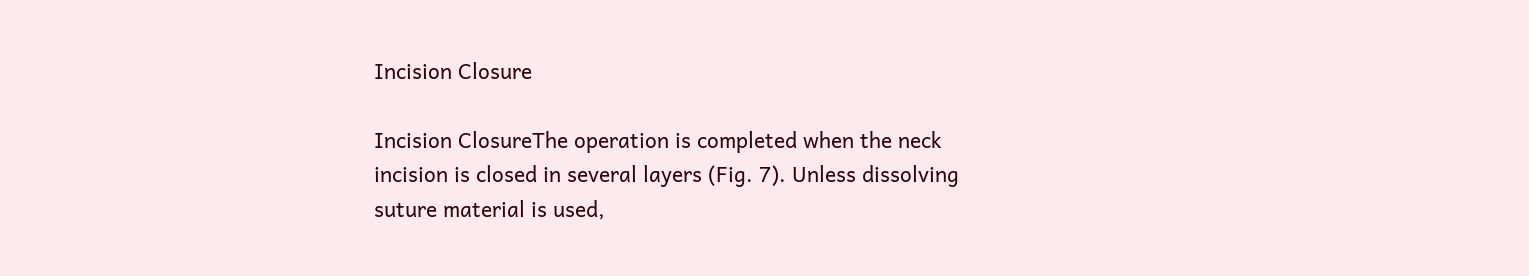Incision Closure

Incision ClosureThe operation is completed when the neck incision is closed in several layers (Fig. 7). Unless dissolving suture material is used,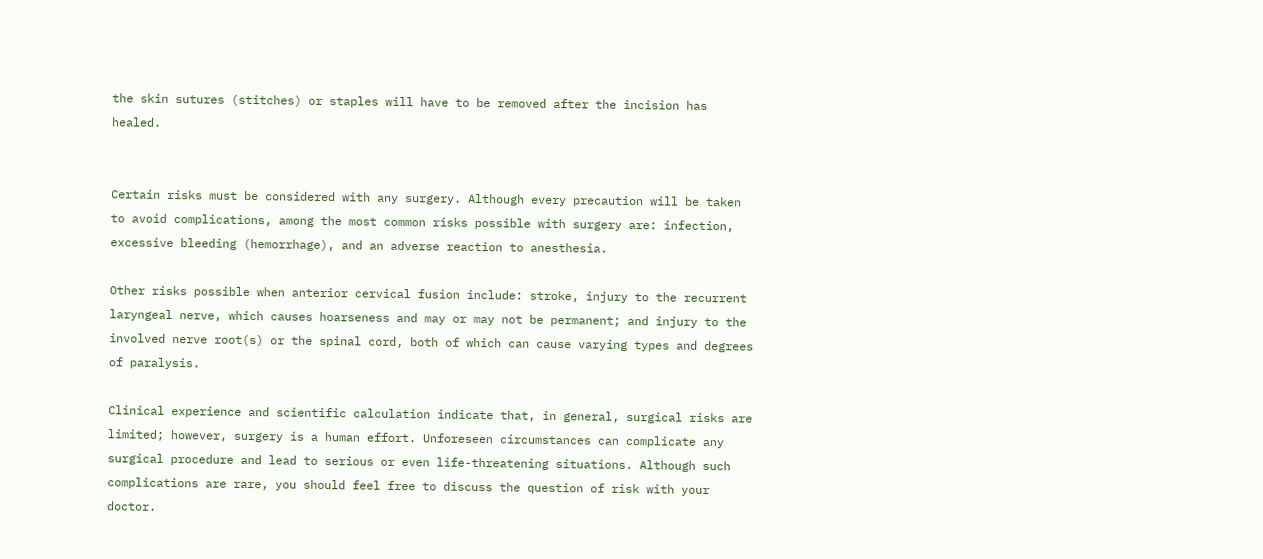the skin sutures (stitches) or staples will have to be removed after the incision has healed.


Certain risks must be considered with any surgery. Although every precaution will be taken to avoid complications, among the most common risks possible with surgery are: infection, excessive bleeding (hemorrhage), and an adverse reaction to anesthesia.

Other risks possible when anterior cervical fusion include: stroke, injury to the recurrent laryngeal nerve, which causes hoarseness and may or may not be permanent; and injury to the involved nerve root(s) or the spinal cord, both of which can cause varying types and degrees of paralysis.

Clinical experience and scientific calculation indicate that, in general, surgical risks are limited; however, surgery is a human effort. Unforeseen circumstances can complicate any surgical procedure and lead to serious or even life-threatening situations. Although such complications are rare, you should feel free to discuss the question of risk with your doctor.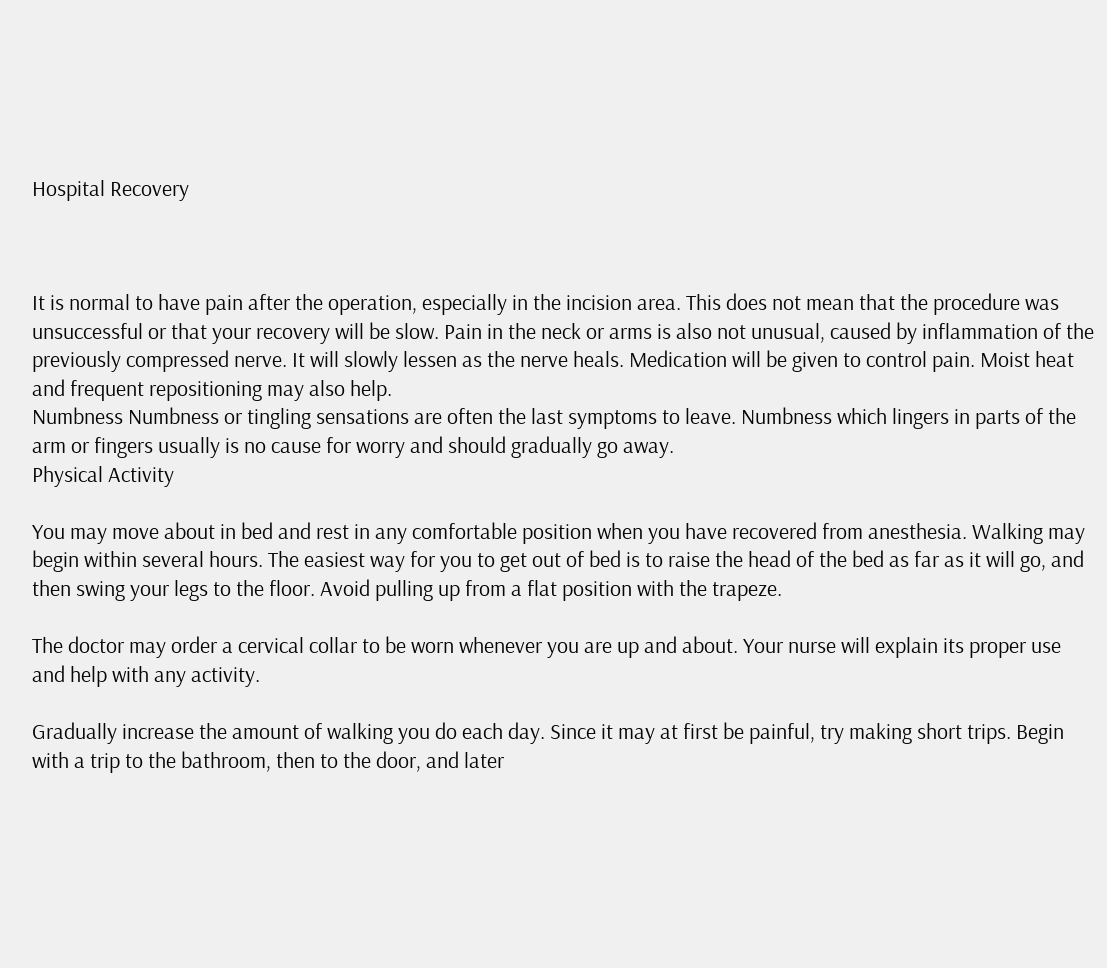Hospital Recovery



It is normal to have pain after the operation, especially in the incision area. This does not mean that the procedure was unsuccessful or that your recovery will be slow. Pain in the neck or arms is also not unusual, caused by inflammation of the previously compressed nerve. It will slowly lessen as the nerve heals. Medication will be given to control pain. Moist heat and frequent repositioning may also help.
Numbness Numbness or tingling sensations are often the last symptoms to leave. Numbness which lingers in parts of the arm or fingers usually is no cause for worry and should gradually go away.
Physical Activity

You may move about in bed and rest in any comfortable position when you have recovered from anesthesia. Walking may begin within several hours. The easiest way for you to get out of bed is to raise the head of the bed as far as it will go, and then swing your legs to the floor. Avoid pulling up from a flat position with the trapeze.

The doctor may order a cervical collar to be worn whenever you are up and about. Your nurse will explain its proper use and help with any activity.

Gradually increase the amount of walking you do each day. Since it may at first be painful, try making short trips. Begin with a trip to the bathroom, then to the door, and later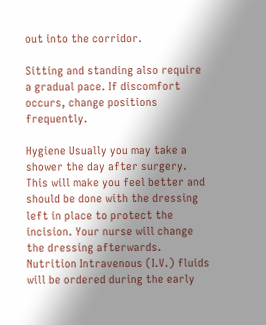out into the corridor.

Sitting and standing also require a gradual pace. If discomfort occurs, change positions frequently.

Hygiene Usually you may take a shower the day after surgery. This will make you feel better and should be done with the dressing left in place to protect the incision. Your nurse will change the dressing afterwards.
Nutrition Intravenous (I.V.) fluids will be ordered during the early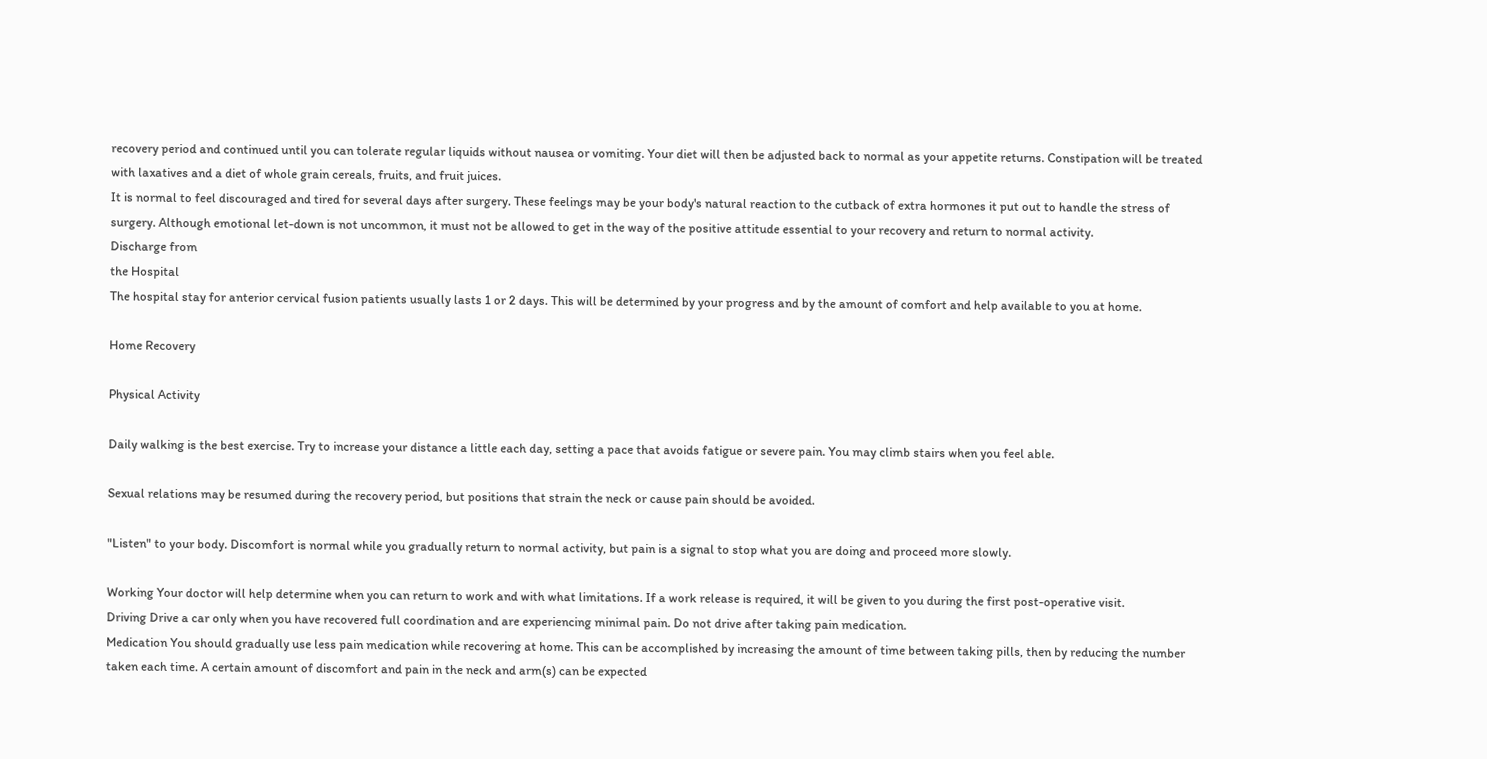recovery period and continued until you can tolerate regular liquids without nausea or vomiting. Your diet will then be adjusted back to normal as your appetite returns. Constipation will be treated with laxatives and a diet of whole grain cereals, fruits, and fruit juices.
It is normal to feel discouraged and tired for several days after surgery. These feelings may be your body's natural reaction to the cutback of extra hormones it put out to handle the stress of surgery. Although emotional let-down is not uncommon, it must not be allowed to get in the way of the positive attitude essential to your recovery and return to normal activity.
Discharge from
the Hospital
The hospital stay for anterior cervical fusion patients usually lasts 1 or 2 days. This will be determined by your progress and by the amount of comfort and help available to you at home.

Home Recovery

Physical Activity

Daily walking is the best exercise. Try to increase your distance a little each day, setting a pace that avoids fatigue or severe pain. You may climb stairs when you feel able.

Sexual relations may be resumed during the recovery period, but positions that strain the neck or cause pain should be avoided.

"Listen" to your body. Discomfort is normal while you gradually return to normal activity, but pain is a signal to stop what you are doing and proceed more slowly.

Working Your doctor will help determine when you can return to work and with what limitations. If a work release is required, it will be given to you during the first post-operative visit.
Driving Drive a car only when you have recovered full coordination and are experiencing minimal pain. Do not drive after taking pain medication.
Medication You should gradually use less pain medication while recovering at home. This can be accomplished by increasing the amount of time between taking pills, then by reducing the number taken each time. A certain amount of discomfort and pain in the neck and arm(s) can be expected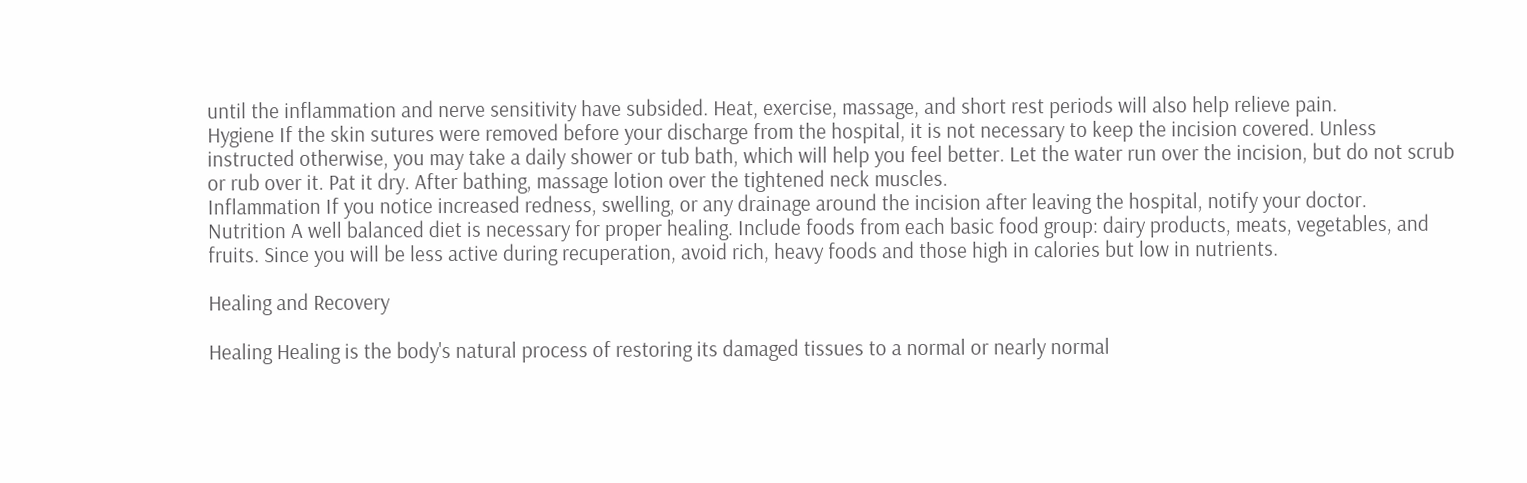until the inflammation and nerve sensitivity have subsided. Heat, exercise, massage, and short rest periods will also help relieve pain.
Hygiene If the skin sutures were removed before your discharge from the hospital, it is not necessary to keep the incision covered. Unless instructed otherwise, you may take a daily shower or tub bath, which will help you feel better. Let the water run over the incision, but do not scrub or rub over it. Pat it dry. After bathing, massage lotion over the tightened neck muscles.
Inflammation If you notice increased redness, swelling, or any drainage around the incision after leaving the hospital, notify your doctor.
Nutrition A well balanced diet is necessary for proper healing. Include foods from each basic food group: dairy products, meats, vegetables, and fruits. Since you will be less active during recuperation, avoid rich, heavy foods and those high in calories but low in nutrients.

Healing and Recovery

Healing Healing is the body's natural process of restoring its damaged tissues to a normal or nearly normal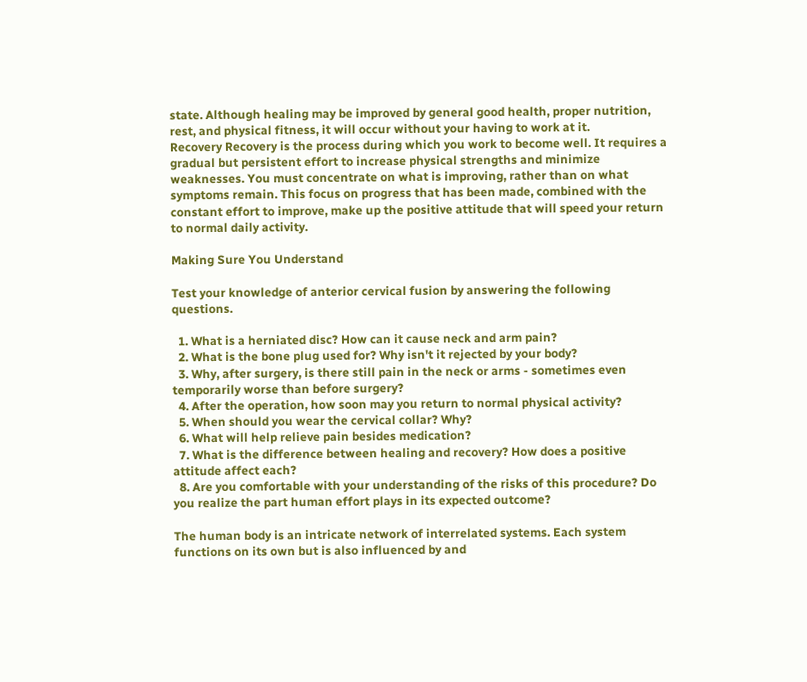state. Although healing may be improved by general good health, proper nutrition, rest, and physical fitness, it will occur without your having to work at it.
Recovery Recovery is the process during which you work to become well. It requires a gradual but persistent effort to increase physical strengths and minimize weaknesses. You must concentrate on what is improving, rather than on what symptoms remain. This focus on progress that has been made, combined with the constant effort to improve, make up the positive attitude that will speed your return to normal daily activity.

Making Sure You Understand

Test your knowledge of anterior cervical fusion by answering the following questions.

  1. What is a herniated disc? How can it cause neck and arm pain?
  2. What is the bone plug used for? Why isn't it rejected by your body?
  3. Why, after surgery, is there still pain in the neck or arms - sometimes even temporarily worse than before surgery?
  4. After the operation, how soon may you return to normal physical activity?
  5. When should you wear the cervical collar? Why?
  6. What will help relieve pain besides medication?
  7. What is the difference between healing and recovery? How does a positive attitude affect each?
  8. Are you comfortable with your understanding of the risks of this procedure? Do you realize the part human effort plays in its expected outcome?

The human body is an intricate network of interrelated systems. Each system functions on its own but is also influenced by and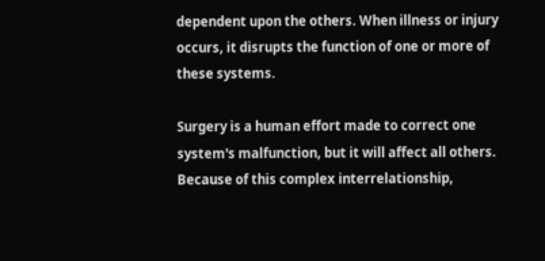dependent upon the others. When illness or injury occurs, it disrupts the function of one or more of these systems.

Surgery is a human effort made to correct one system's malfunction, but it will affect all others. Because of this complex interrelationship,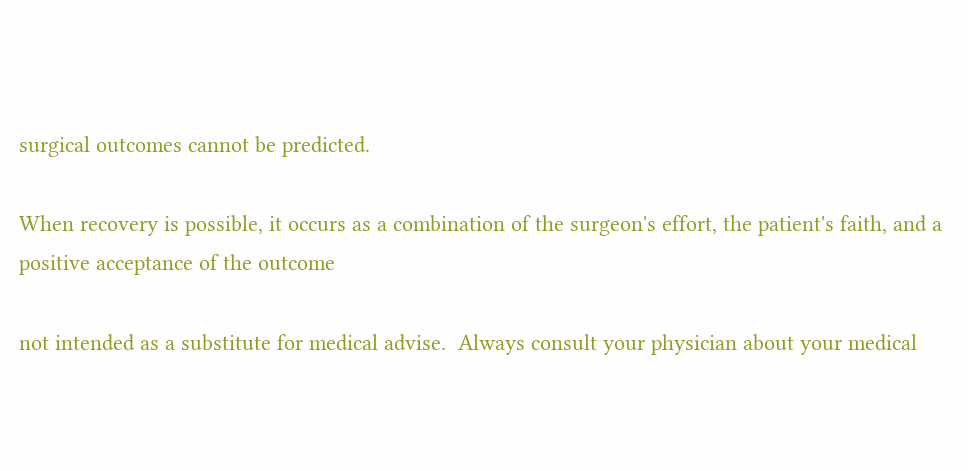surgical outcomes cannot be predicted.

When recovery is possible, it occurs as a combination of the surgeon's effort, the patient's faith, and a positive acceptance of the outcome

not intended as a substitute for medical advise.  Always consult your physician about your medical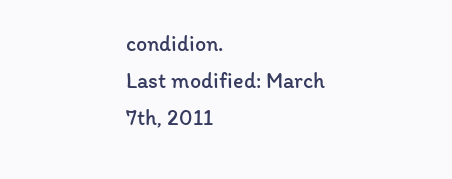condidion.
Last modified: March 7th, 2011